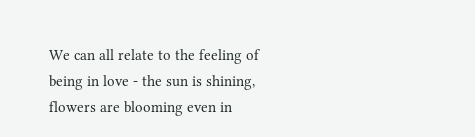We can all relate to the feeling of being in love - the sun is shining, flowers are blooming even in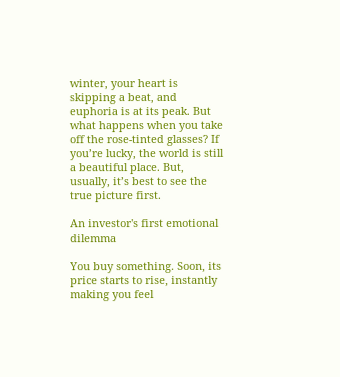winter, your heart is skipping a beat, and euphoria is at its peak. But what happens when you take off the rose-tinted glasses? If you’re lucky, the world is still a beautiful place. But, usually, it’s best to see the true picture first.

An investor's first emotional dilemma

You buy something. Soon, its price starts to rise, instantly making you feel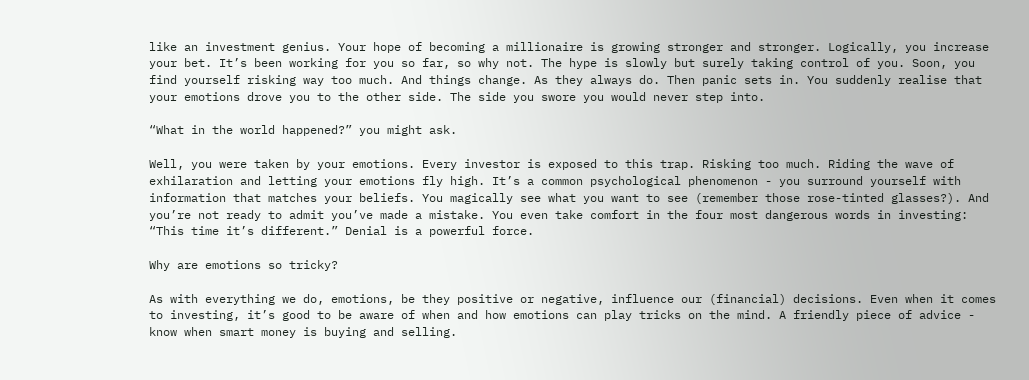like an investment genius. Your hope of becoming a millionaire is growing stronger and stronger. Logically, you increase your bet. It’s been working for you so far, so why not. The hype is slowly but surely taking control of you. Soon, you find yourself risking way too much. And things change. As they always do. Then panic sets in. You suddenly realise that your emotions drove you to the other side. The side you swore you would never step into.

“What in the world happened?” you might ask.

Well, you were taken by your emotions. Every investor is exposed to this trap. Risking too much. Riding the wave of exhilaration and letting your emotions fly high. It’s a common psychological phenomenon - you surround yourself with information that matches your beliefs. You magically see what you want to see (remember those rose-tinted glasses?). And you’re not ready to admit you’ve made a mistake. You even take comfort in the four most dangerous words in investing: “This time it’s different.” Denial is a powerful force.

Why are emotions so tricky?

As with everything we do, emotions, be they positive or negative, influence our (financial) decisions. Even when it comes to investing, it’s good to be aware of when and how emotions can play tricks on the mind. A friendly piece of advice - know when smart money is buying and selling.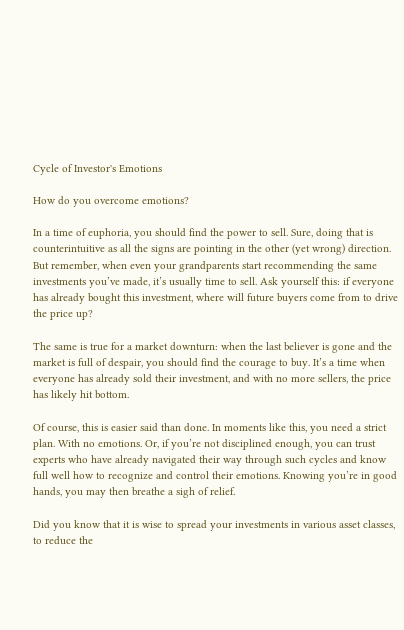Cycle of Investor's Emotions

How do you overcome emotions?

In a time of euphoria, you should find the power to sell. Sure, doing that is counterintuitive as all the signs are pointing in the other (yet wrong) direction. But remember, when even your grandparents start recommending the same investments you’ve made, it’s usually time to sell. Ask yourself this: if everyone has already bought this investment, where will future buyers come from to drive the price up?

The same is true for a market downturn: when the last believer is gone and the market is full of despair, you should find the courage to buy. It’s a time when everyone has already sold their investment, and with no more sellers, the price has likely hit bottom.

Of course, this is easier said than done. In moments like this, you need a strict plan. With no emotions. Or, if you’re not disciplined enough, you can trust experts who have already navigated their way through such cycles and know full well how to recognize and control their emotions. Knowing you’re in good hands, you may then breathe a sigh of relief.

Did you know that it is wise to spread your investments in various asset classes, to reduce the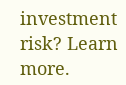investment risk? Learn more.